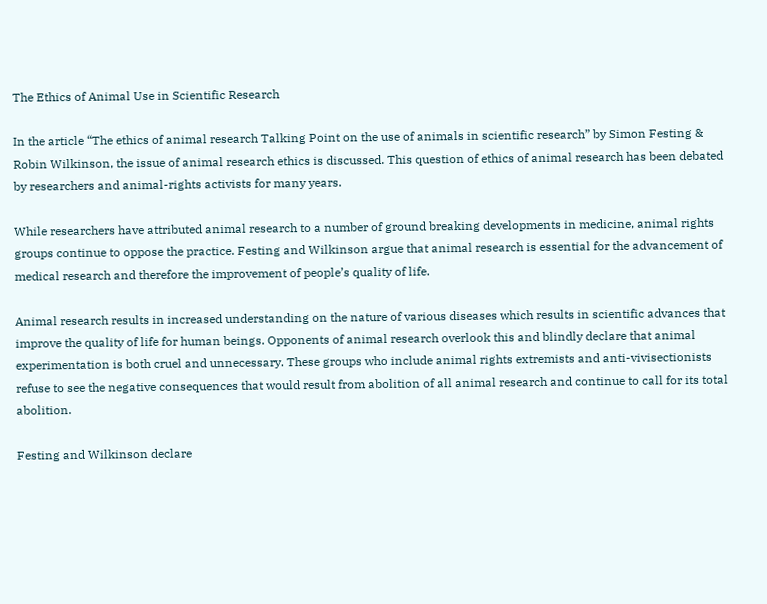The Ethics of Animal Use in Scientific Research

In the article “The ethics of animal research Talking Point on the use of animals in scientific research” by Simon Festing & Robin Wilkinson, the issue of animal research ethics is discussed. This question of ethics of animal research has been debated by researchers and animal-rights activists for many years.

While researchers have attributed animal research to a number of ground breaking developments in medicine, animal rights groups continue to oppose the practice. Festing and Wilkinson argue that animal research is essential for the advancement of medical research and therefore the improvement of people’s quality of life.

Animal research results in increased understanding on the nature of various diseases which results in scientific advances that improve the quality of life for human beings. Opponents of animal research overlook this and blindly declare that animal experimentation is both cruel and unnecessary. These groups who include animal rights extremists and anti-vivisectionists refuse to see the negative consequences that would result from abolition of all animal research and continue to call for its total abolition.

Festing and Wilkinson declare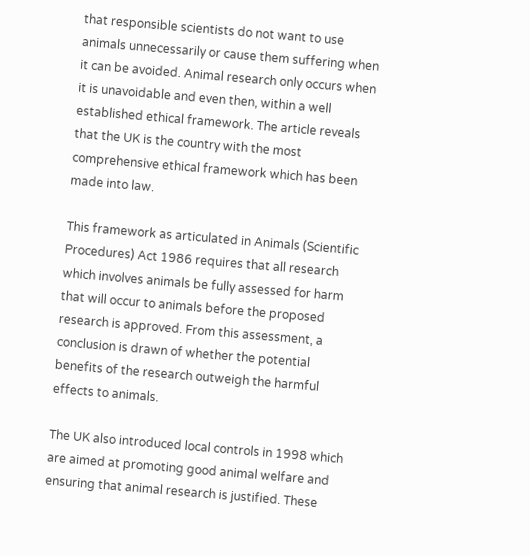that responsible scientists do not want to use animals unnecessarily or cause them suffering when it can be avoided. Animal research only occurs when it is unavoidable and even then, within a well established ethical framework. The article reveals that the UK is the country with the most comprehensive ethical framework which has been made into law.

This framework as articulated in Animals (Scientific Procedures) Act 1986 requires that all research which involves animals be fully assessed for harm that will occur to animals before the proposed research is approved. From this assessment, a conclusion is drawn of whether the potential benefits of the research outweigh the harmful effects to animals.

The UK also introduced local controls in 1998 which are aimed at promoting good animal welfare and ensuring that animal research is justified. These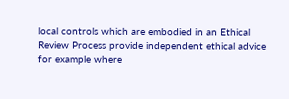local controls which are embodied in an Ethical Review Process provide independent ethical advice for example where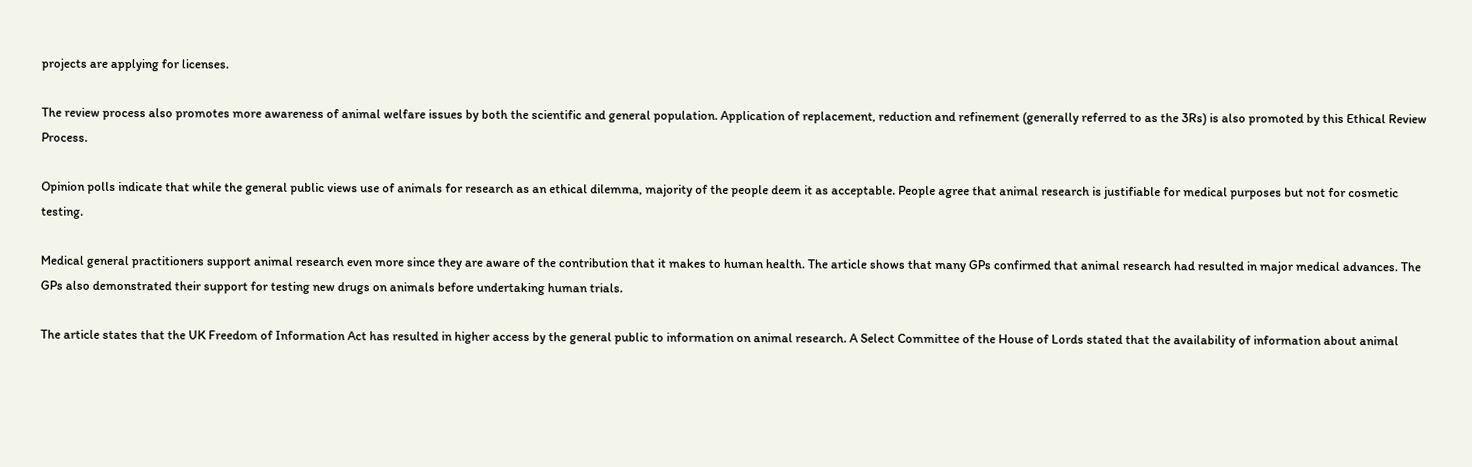projects are applying for licenses.

The review process also promotes more awareness of animal welfare issues by both the scientific and general population. Application of replacement, reduction and refinement (generally referred to as the 3Rs) is also promoted by this Ethical Review Process.

Opinion polls indicate that while the general public views use of animals for research as an ethical dilemma, majority of the people deem it as acceptable. People agree that animal research is justifiable for medical purposes but not for cosmetic testing.

Medical general practitioners support animal research even more since they are aware of the contribution that it makes to human health. The article shows that many GPs confirmed that animal research had resulted in major medical advances. The GPs also demonstrated their support for testing new drugs on animals before undertaking human trials.

The article states that the UK Freedom of Information Act has resulted in higher access by the general public to information on animal research. A Select Committee of the House of Lords stated that the availability of information about animal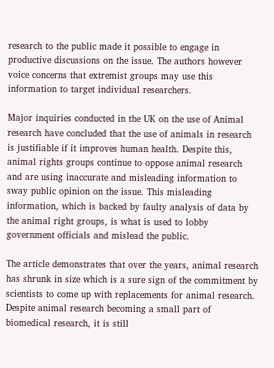research to the public made it possible to engage in productive discussions on the issue. The authors however voice concerns that extremist groups may use this information to target individual researchers.

Major inquiries conducted in the UK on the use of Animal research have concluded that the use of animals in research is justifiable if it improves human health. Despite this, animal rights groups continue to oppose animal research and are using inaccurate and misleading information to sway public opinion on the issue. This misleading information, which is backed by faulty analysis of data by the animal right groups, is what is used to lobby government officials and mislead the public.

The article demonstrates that over the years, animal research has shrunk in size which is a sure sign of the commitment by scientists to come up with replacements for animal research. Despite animal research becoming a small part of biomedical research, it is still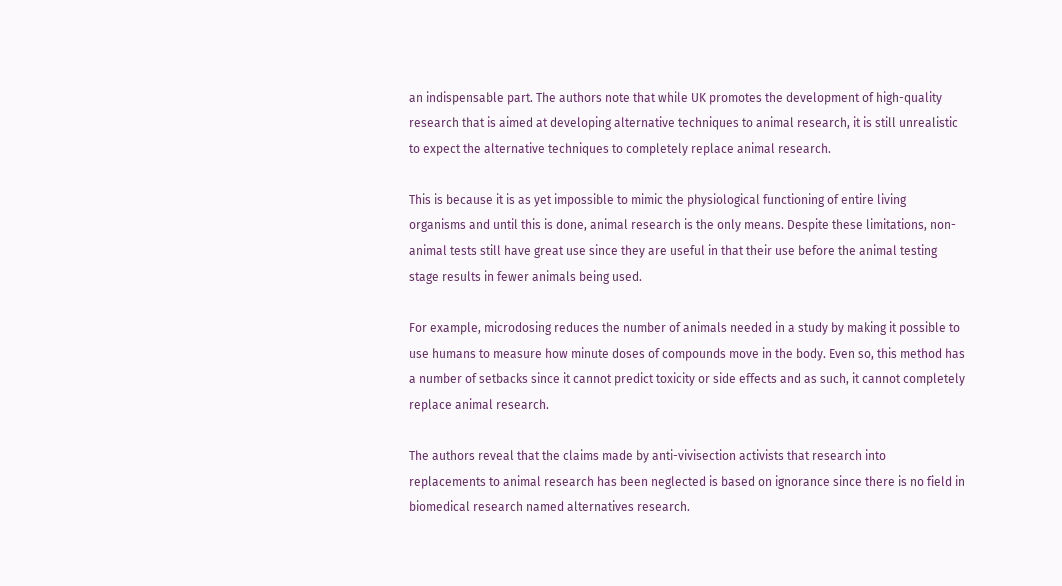an indispensable part. The authors note that while UK promotes the development of high-quality research that is aimed at developing alternative techniques to animal research, it is still unrealistic to expect the alternative techniques to completely replace animal research.

This is because it is as yet impossible to mimic the physiological functioning of entire living organisms and until this is done, animal research is the only means. Despite these limitations, non-animal tests still have great use since they are useful in that their use before the animal testing stage results in fewer animals being used.

For example, microdosing reduces the number of animals needed in a study by making it possible to use humans to measure how minute doses of compounds move in the body. Even so, this method has a number of setbacks since it cannot predict toxicity or side effects and as such, it cannot completely replace animal research.

The authors reveal that the claims made by anti-vivisection activists that research into replacements to animal research has been neglected is based on ignorance since there is no field in biomedical research named alternatives research.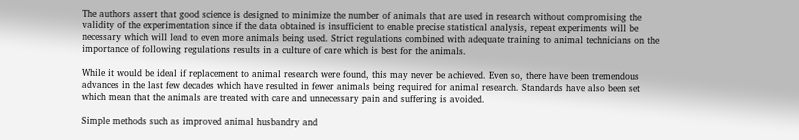The authors assert that good science is designed to minimize the number of animals that are used in research without compromising the validity of the experimentation since if the data obtained is insufficient to enable precise statistical analysis, repeat experiments will be necessary which will lead to even more animals being used. Strict regulations combined with adequate training to animal technicians on the importance of following regulations results in a culture of care which is best for the animals.

While it would be ideal if replacement to animal research were found, this may never be achieved. Even so, there have been tremendous advances in the last few decades which have resulted in fewer animals being required for animal research. Standards have also been set which mean that the animals are treated with care and unnecessary pain and suffering is avoided.

Simple methods such as improved animal husbandry and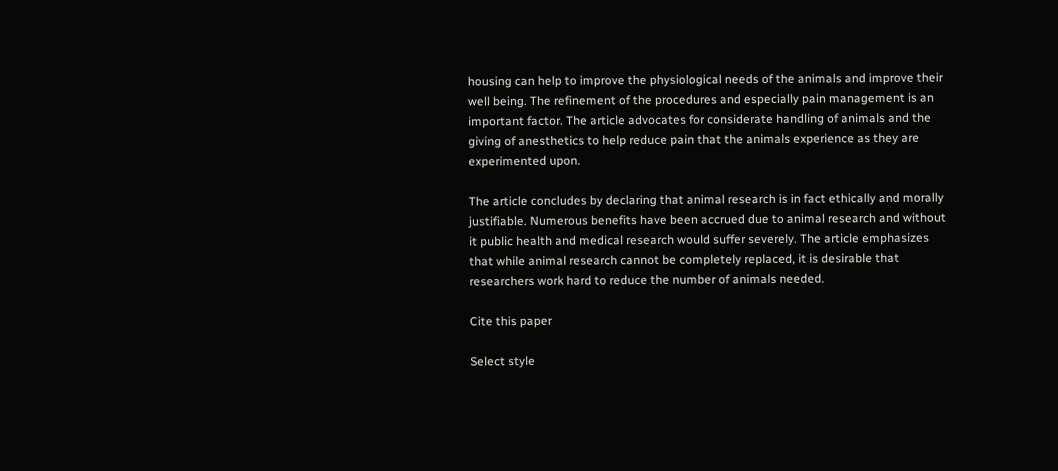housing can help to improve the physiological needs of the animals and improve their well being. The refinement of the procedures and especially pain management is an important factor. The article advocates for considerate handling of animals and the giving of anesthetics to help reduce pain that the animals experience as they are experimented upon.

The article concludes by declaring that animal research is in fact ethically and morally justifiable. Numerous benefits have been accrued due to animal research and without it public health and medical research would suffer severely. The article emphasizes that while animal research cannot be completely replaced, it is desirable that researchers work hard to reduce the number of animals needed.

Cite this paper

Select style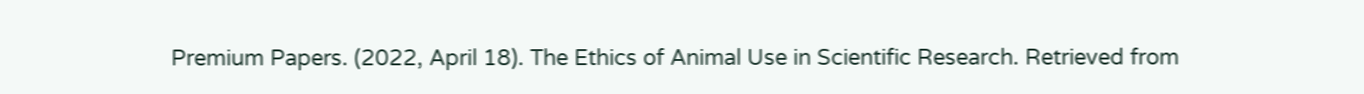Premium Papers. (2022, April 18). The Ethics of Animal Use in Scientific Research. Retrieved from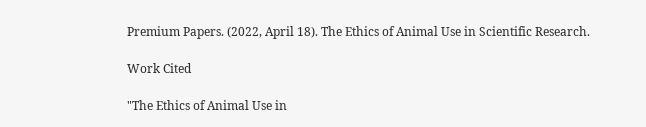Premium Papers. (2022, April 18). The Ethics of Animal Use in Scientific Research.

Work Cited

"The Ethics of Animal Use in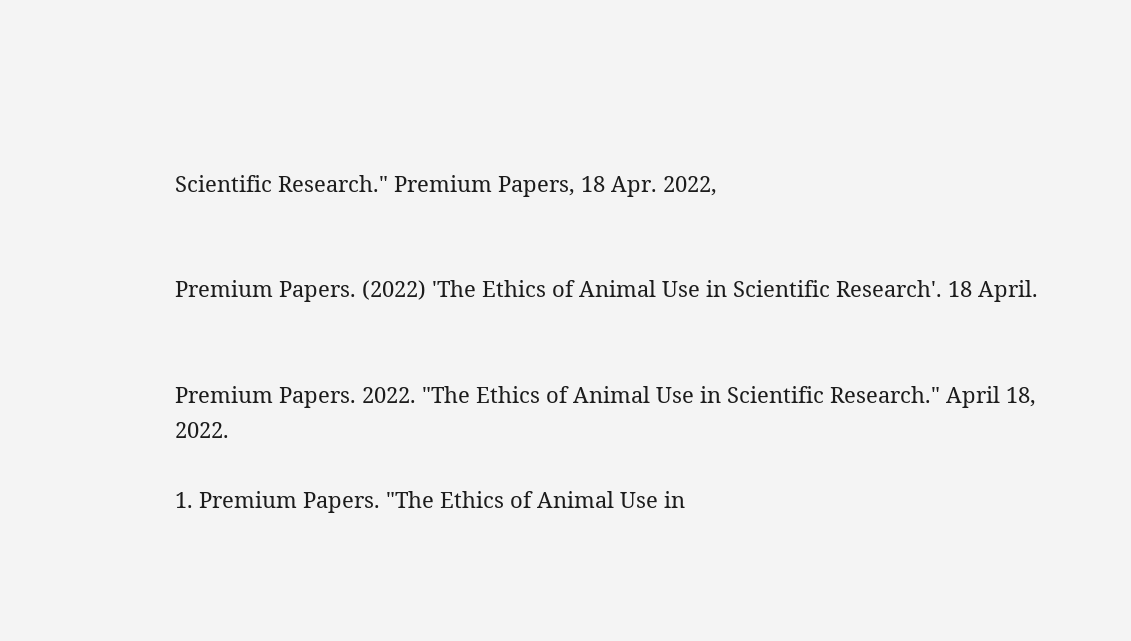Scientific Research." Premium Papers, 18 Apr. 2022,


Premium Papers. (2022) 'The Ethics of Animal Use in Scientific Research'. 18 April.


Premium Papers. 2022. "The Ethics of Animal Use in Scientific Research." April 18, 2022.

1. Premium Papers. "The Ethics of Animal Use in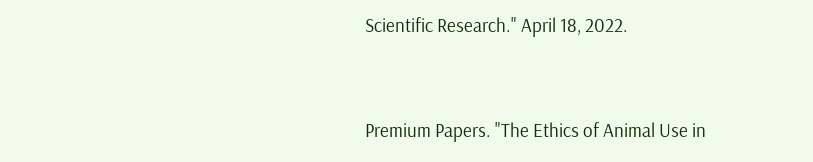Scientific Research." April 18, 2022.


Premium Papers. "The Ethics of Animal Use in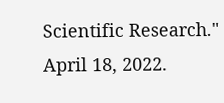Scientific Research." April 18, 2022.